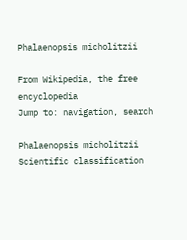Phalaenopsis micholitzii

From Wikipedia, the free encyclopedia
Jump to: navigation, search

Phalaenopsis micholitzii
Scientific classification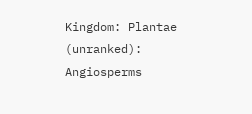Kingdom: Plantae
(unranked): Angiosperms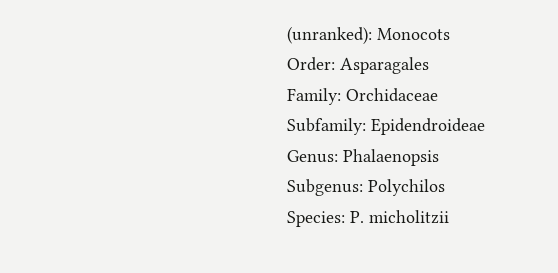(unranked): Monocots
Order: Asparagales
Family: Orchidaceae
Subfamily: Epidendroideae
Genus: Phalaenopsis
Subgenus: Polychilos
Species: P. micholitzii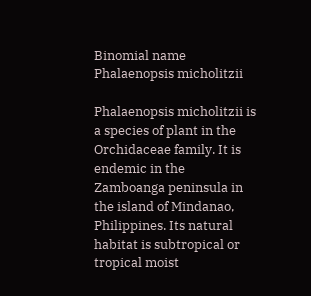Binomial name
Phalaenopsis micholitzii

Phalaenopsis micholitzii is a species of plant in the Orchidaceae family. It is endemic in the Zamboanga peninsula in the island of Mindanao, Philippines. Its natural habitat is subtropical or tropical moist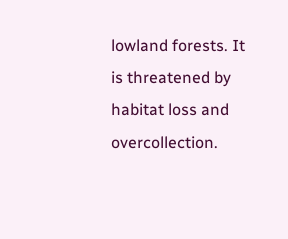lowland forests. It is threatened by habitat loss and overcollection.